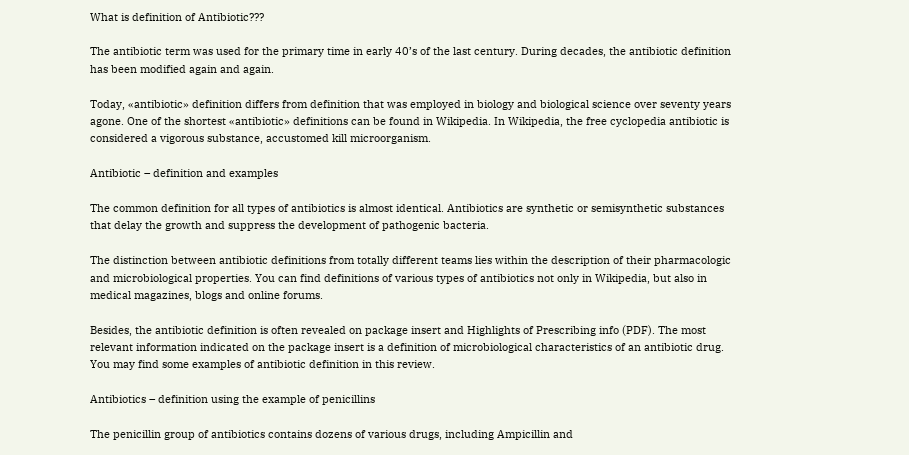What is definition of Antibiotic???

The antibiotic term was used for the primary time in early 40’s of the last century. During decades, the antibiotic definition has been modified again and again.

Today, «antibiotic» definition differs from definition that was employed in biology and biological science over seventy years agone. One of the shortest «antibiotic» definitions can be found in Wikipedia. In Wikipedia, the free cyclopedia antibiotic is considered a vigorous substance, accustomed kill microorganism.

Antibiotic – definition and examples

The common definition for all types of antibiotics is almost identical. Antibiotics are synthetic or semisynthetic substances that delay the growth and suppress the development of pathogenic bacteria.

The distinction between antibiotic definitions from totally different teams lies within the description of their pharmacologic and microbiological properties. You can find definitions of various types of antibiotics not only in Wikipedia, but also in medical magazines, blogs and online forums.

Besides, the antibiotic definition is often revealed on package insert and Highlights of Prescribing info (PDF). The most relevant information indicated on the package insert is a definition of microbiological characteristics of an antibiotic drug. You may find some examples of antibiotic definition in this review.

Antibiotics – definition using the example of penicillins

The penicillin group of antibiotics contains dozens of various drugs, including Ampicillin and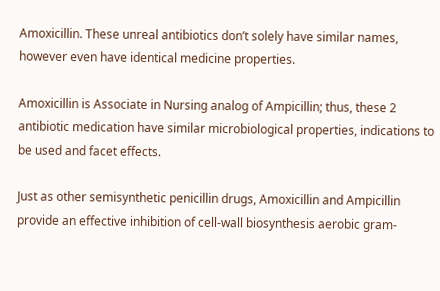Amoxicillin. These unreal antibiotics don’t solely have similar names, however even have identical medicine properties.

Amoxicillin is Associate in Nursing analog of Ampicillin; thus, these 2 antibiotic medication have similar microbiological properties, indications to be used and facet effects.

Just as other semisynthetic penicillin drugs, Amoxicillin and Ampicillin provide an effective inhibition of cell-wall biosynthesis aerobic gram-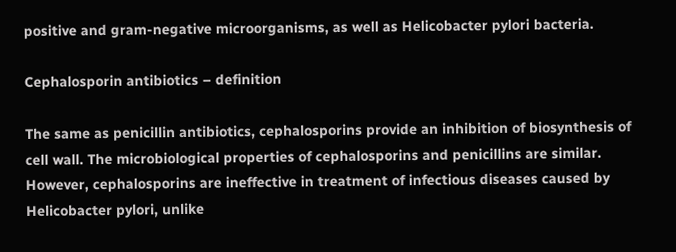positive and gram-negative microorganisms, as well as Helicobacter pylori bacteria.

Cephalosporin antibiotics – definition

The same as penicillin antibiotics, cephalosporins provide an inhibition of biosynthesis of cell wall. The microbiological properties of cephalosporins and penicillins are similar. However, cephalosporins are ineffective in treatment of infectious diseases caused by Helicobacter pylori, unlike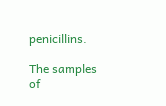penicillins.

The samples of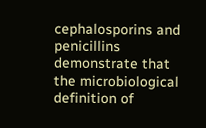cephalosporins and penicillins demonstrate that the microbiological definition of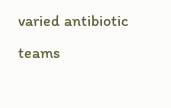varied antibiotic teams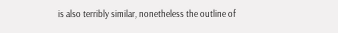is also terribly similar, nonetheless the outline of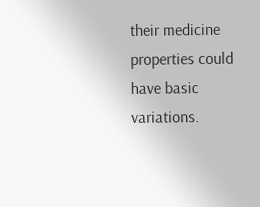their medicine properties could have basic variations.